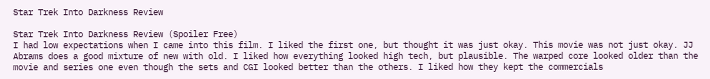Star Trek Into Darkness Review

Star Trek Into Darkness Review (Spoiler Free)
I had low expectations when I came into this film. I liked the first one, but thought it was just okay. This movie was not just okay. JJ Abrams does a good mixture of new with old. I liked how everything looked high tech, but plausible. The warped core looked older than the movie and series one even though the sets and CGI looked better than the others. I liked how they kept the commercials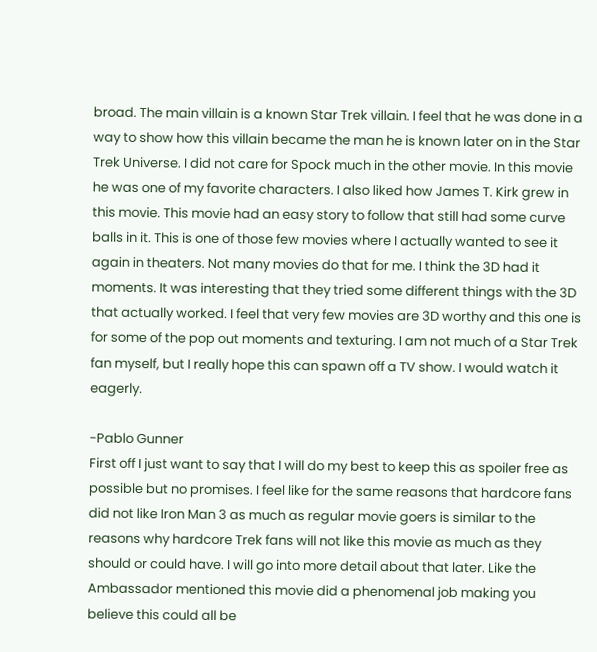broad. The main villain is a known Star Trek villain. I feel that he was done in a way to show how this villain became the man he is known later on in the Star Trek Universe. I did not care for Spock much in the other movie. In this movie he was one of my favorite characters. I also liked how James T. Kirk grew in this movie. This movie had an easy story to follow that still had some curve balls in it. This is one of those few movies where I actually wanted to see it again in theaters. Not many movies do that for me. I think the 3D had it moments. It was interesting that they tried some different things with the 3D that actually worked. I feel that very few movies are 3D worthy and this one is for some of the pop out moments and texturing. I am not much of a Star Trek fan myself, but I really hope this can spawn off a TV show. I would watch it eagerly.

-Pablo Gunner
First off I just want to say that I will do my best to keep this as spoiler free as possible but no promises. I feel like for the same reasons that hardcore fans did not like Iron Man 3 as much as regular movie goers is similar to the reasons why hardcore Trek fans will not like this movie as much as they should or could have. I will go into more detail about that later. Like the Ambassador mentioned this movie did a phenomenal job making you believe this could all be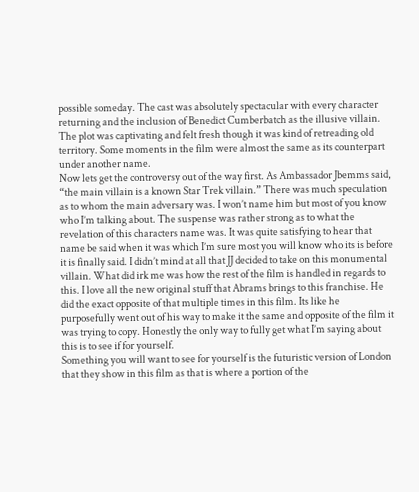possible someday. The cast was absolutely spectacular with every character returning and the inclusion of Benedict Cumberbatch as the illusive villain. The plot was captivating and felt fresh though it was kind of retreading old territory. Some moments in the film were almost the same as its counterpart under another name.
Now lets get the controversy out of the way first. As Ambassador Jbemms said, “the main villain is a known Star Trek villain.” There was much speculation as to whom the main adversary was. I won’t name him but most of you know who I’m talking about. The suspense was rather strong as to what the revelation of this characters name was. It was quite satisfying to hear that name be said when it was which I’m sure most you will know who its is before it is finally said. I didn’t mind at all that JJ decided to take on this monumental villain. What did irk me was how the rest of the film is handled in regards to this. I love all the new original stuff that Abrams brings to this franchise. He did the exact opposite of that multiple times in this film. Its like he purposefully went out of his way to make it the same and opposite of the film it was trying to copy. Honestly the only way to fully get what I’m saying about this is to see if for yourself.
Something you will want to see for yourself is the futuristic version of London that they show in this film as that is where a portion of the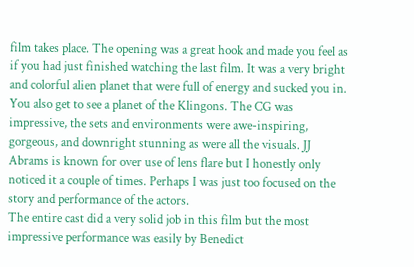film takes place. The opening was a great hook and made you feel as if you had just finished watching the last film. It was a very bright and colorful alien planet that were full of energy and sucked you in. You also get to see a planet of the Klingons. The CG was impressive, the sets and environments were awe-inspiring, gorgeous, and downright stunning as were all the visuals. JJ Abrams is known for over use of lens flare but I honestly only noticed it a couple of times. Perhaps I was just too focused on the story and performance of the actors.
The entire cast did a very solid job in this film but the most impressive performance was easily by Benedict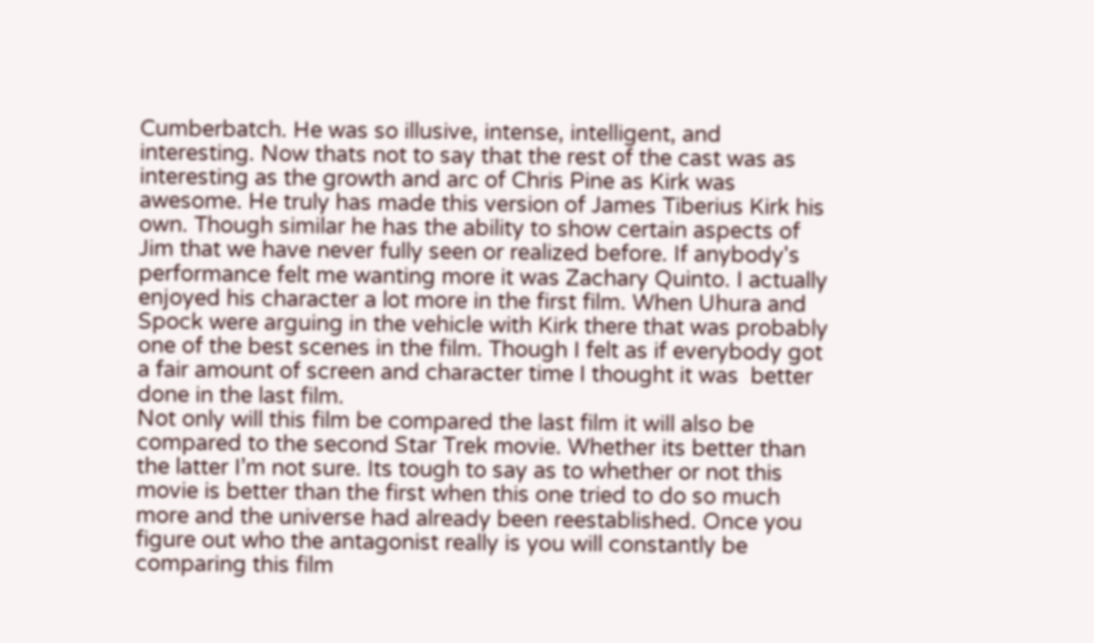Cumberbatch. He was so illusive, intense, intelligent, and interesting. Now thats not to say that the rest of the cast was as interesting as the growth and arc of Chris Pine as Kirk was awesome. He truly has made this version of James Tiberius Kirk his own. Though similar he has the ability to show certain aspects of Jim that we have never fully seen or realized before. If anybody's performance felt me wanting more it was Zachary Quinto. I actually enjoyed his character a lot more in the first film. When Uhura and Spock were arguing in the vehicle with Kirk there that was probably one of the best scenes in the film. Though I felt as if everybody got a fair amount of screen and character time I thought it was  better done in the last film.
Not only will this film be compared the last film it will also be compared to the second Star Trek movie. Whether its better than the latter I’m not sure. Its tough to say as to whether or not this movie is better than the first when this one tried to do so much more and the universe had already been reestablished. Once you figure out who the antagonist really is you will constantly be comparing this film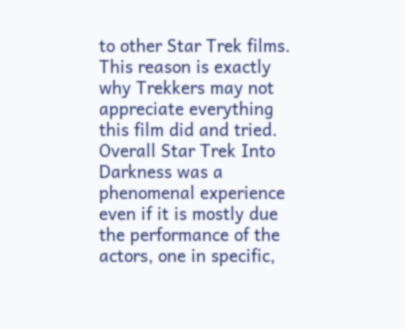to other Star Trek films. This reason is exactly why Trekkers may not appreciate everything this film did and tried. Overall Star Trek Into Darkness was a phenomenal experience even if it is mostly due the performance of the actors, one in specific,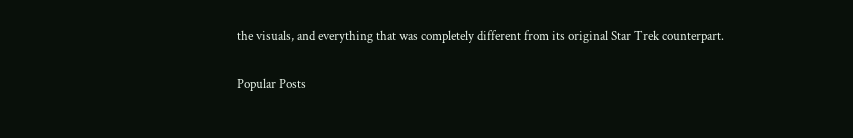the visuals, and everything that was completely different from its original Star Trek counterpart.


Popular Posts